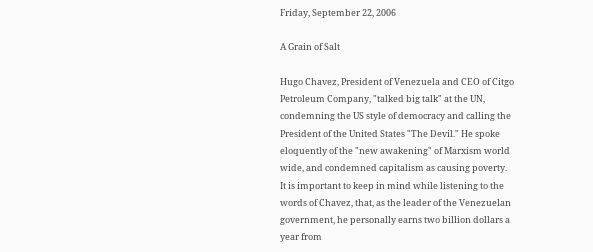Friday, September 22, 2006

A Grain of Salt

Hugo Chavez, President of Venezuela and CEO of Citgo Petroleum Company, "talked big talk" at the UN, condemning the US style of democracy and calling the President of the United States "The Devil." He spoke eloquently of the "new awakening" of Marxism world wide, and condemned capitalism as causing poverty.
It is important to keep in mind while listening to the words of Chavez, that, as the leader of the Venezuelan government, he personally earns two billion dollars a year from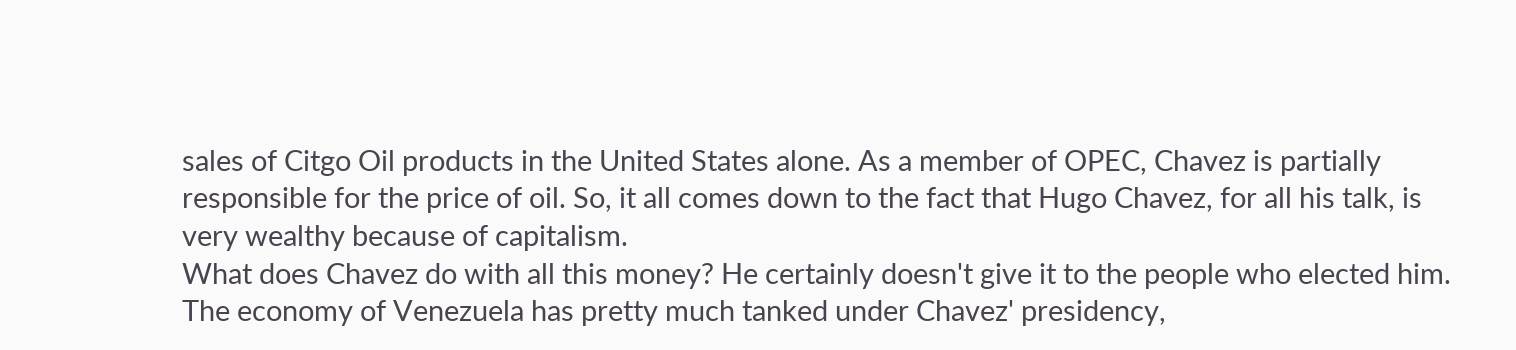sales of Citgo Oil products in the United States alone. As a member of OPEC, Chavez is partially responsible for the price of oil. So, it all comes down to the fact that Hugo Chavez, for all his talk, is very wealthy because of capitalism.
What does Chavez do with all this money? He certainly doesn't give it to the people who elected him. The economy of Venezuela has pretty much tanked under Chavez' presidency,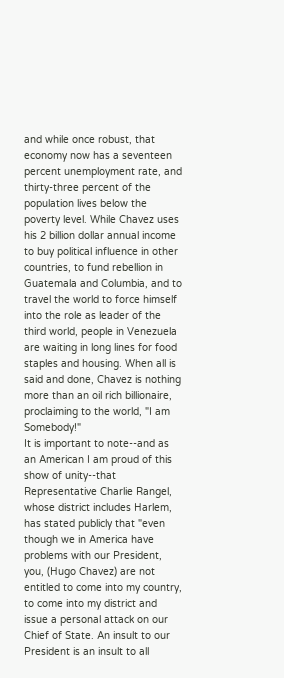and while once robust, that economy now has a seventeen percent unemployment rate, and thirty-three percent of the population lives below the poverty level. While Chavez uses his 2 billion dollar annual income to buy political influence in other countries, to fund rebellion in Guatemala and Columbia, and to travel the world to force himself into the role as leader of the third world, people in Venezuela are waiting in long lines for food staples and housing. When all is said and done, Chavez is nothing more than an oil rich billionaire, proclaiming to the world, "I am Somebody!"
It is important to note--and as an American I am proud of this show of unity--that Representative Charlie Rangel, whose district includes Harlem, has stated publicly that "even though we in America have problems with our President, you, (Hugo Chavez) are not entitled to come into my country, to come into my district and issue a personal attack on our Chief of State. An insult to our President is an insult to all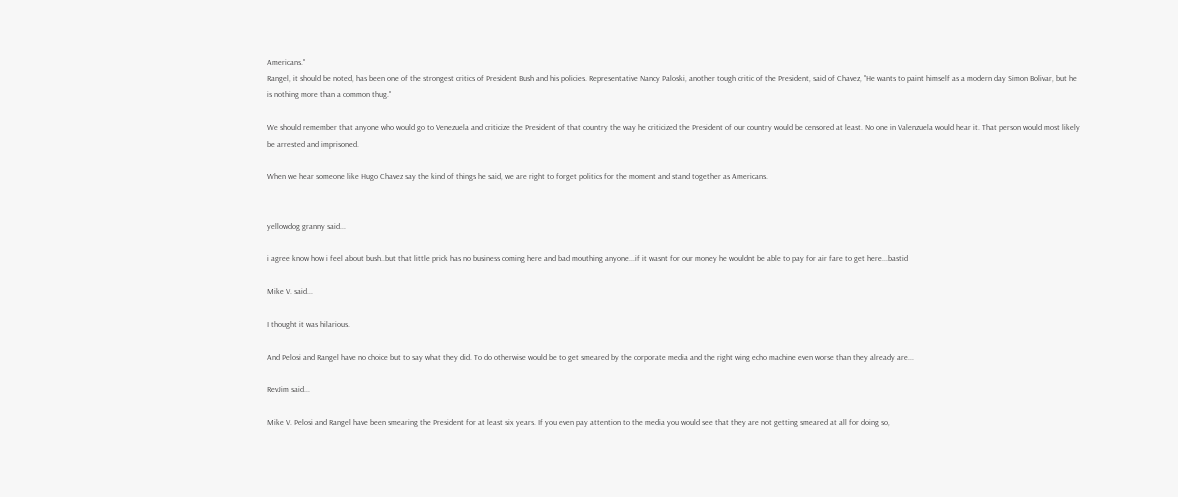Americans."
Rangel, it should be noted, has been one of the strongest critics of President Bush and his policies. Representative Nancy Paloski, another tough critic of the President, said of Chavez, "He wants to paint himself as a modern day Simon Bolivar, but he is nothing more than a common thug."

We should remember that anyone who would go to Venezuela and criticize the President of that country the way he criticized the President of our country would be censored at least. No one in Valenzuela would hear it. That person would most likely be arrested and imprisoned.

When we hear someone like Hugo Chavez say the kind of things he said, we are right to forget politics for the moment and stand together as Americans.


yellowdog granny said...

i agree know how i feel about bush..but that little prick has no business coming here and bad mouthing anyone...if it wasnt for our money he wouldnt be able to pay for air fare to get here...bastid

Mike V. said...

I thought it was hilarious.

And Pelosi and Rangel have no choice but to say what they did. To do otherwise would be to get smeared by the corporate media and the right wing echo machine even worse than they already are...

RevJim said...

Mike V. Pelosi and Rangel have been smearing the President for at least six years. If you even pay attention to the media you would see that they are not getting smeared at all for doing so,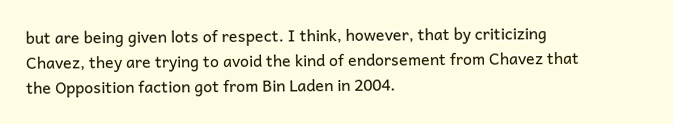but are being given lots of respect. I think, however, that by criticizing Chavez, they are trying to avoid the kind of endorsement from Chavez that the Opposition faction got from Bin Laden in 2004.